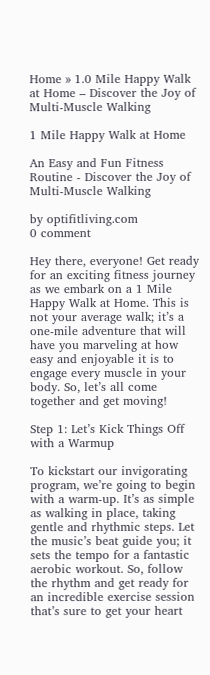Home » 1.0 Mile Happy Walk at Home – Discover the Joy of Multi-Muscle Walking

1 Mile Happy Walk at Home

An Easy and Fun Fitness Routine - Discover the Joy of Multi-Muscle Walking

by optifitliving.com
0 comment

Hey there, everyone! Get ready for an exciting fitness journey as we embark on a 1 Mile Happy Walk at Home. This is not your average walk; it’s a one-mile adventure that will have you marveling at how easy and enjoyable it is to engage every muscle in your body. So, let’s all come together and get moving!

Step 1: Let’s Kick Things Off with a Warmup

To kickstart our invigorating program, we’re going to begin with a warm-up. It’s as simple as walking in place, taking gentle and rhythmic steps. Let the music’s beat guide you; it sets the tempo for a fantastic aerobic workout. So, follow the rhythm and get ready for an incredible exercise session that’s sure to get your heart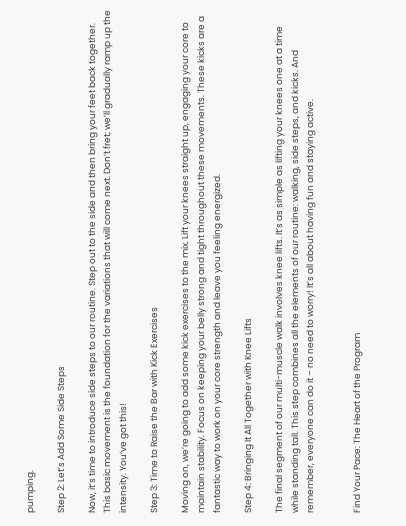pumping.

Step 2: Let’s Add Some Side Steps

Now, it’s time to introduce side steps to our routine. Step out to the side and then bring your feet back together. This basic movement is the foundation for the variations that will come next. Don’t fret; we’ll gradually ramp up the intensity. You’ve got this!

Step 3: Time to Raise the Bar with Kick Exercises

Moving on, we’re going to add some kick exercises to the mix. Lift your knees straight up, engaging your core to maintain stability. Focus on keeping your belly strong and tight throughout these movements. These kicks are a fantastic way to work on your core strength and leave you feeling energized.

Step 4: Bringing It All Together with Knee Lifts

The final segment of our multi-muscle walk involves knee lifts. It’s as simple as lifting your knees one at a time while standing tall. This step combines all the elements of our routine: walking, side steps, and kicks. And remember, everyone can do it – no need to worry! It’s all about having fun and staying active.


Find Your Pace: The Heart of the Program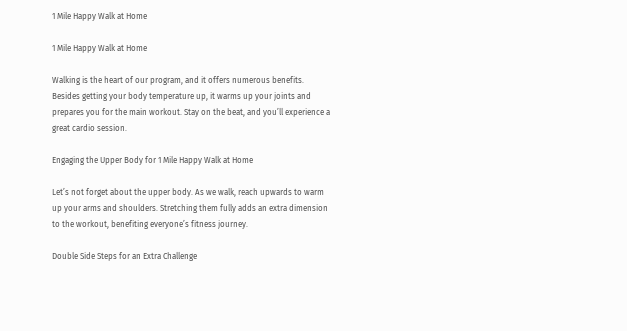1 Mile Happy Walk at Home

1 Mile Happy Walk at Home

Walking is the heart of our program, and it offers numerous benefits. Besides getting your body temperature up, it warms up your joints and prepares you for the main workout. Stay on the beat, and you’ll experience a great cardio session.

Engaging the Upper Body for 1 Mile Happy Walk at Home

Let’s not forget about the upper body. As we walk, reach upwards to warm up your arms and shoulders. Stretching them fully adds an extra dimension to the workout, benefiting everyone’s fitness journey.

Double Side Steps for an Extra Challenge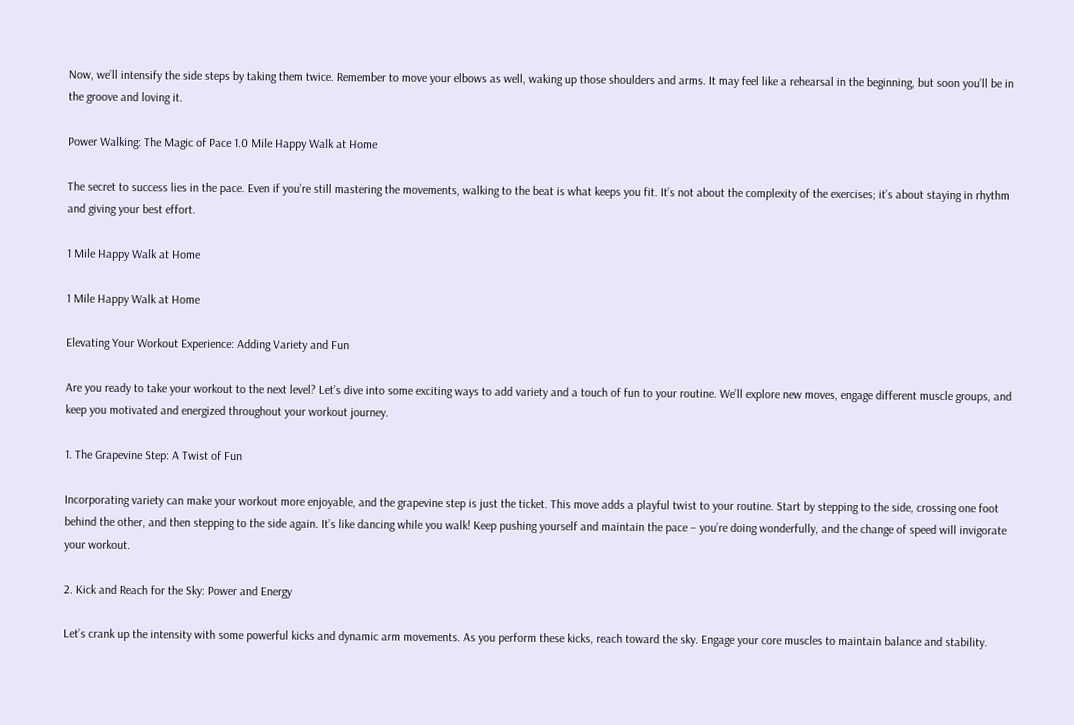Now, we’ll intensify the side steps by taking them twice. Remember to move your elbows as well, waking up those shoulders and arms. It may feel like a rehearsal in the beginning, but soon you’ll be in the groove and loving it.

Power Walking: The Magic of Pace 1.0 Mile Happy Walk at Home

The secret to success lies in the pace. Even if you’re still mastering the movements, walking to the beat is what keeps you fit. It’s not about the complexity of the exercises; it’s about staying in rhythm and giving your best effort.

1 Mile Happy Walk at Home

1 Mile Happy Walk at Home

Elevating Your Workout Experience: Adding Variety and Fun

Are you ready to take your workout to the next level? Let’s dive into some exciting ways to add variety and a touch of fun to your routine. We’ll explore new moves, engage different muscle groups, and keep you motivated and energized throughout your workout journey.

1. The Grapevine Step: A Twist of Fun

Incorporating variety can make your workout more enjoyable, and the grapevine step is just the ticket. This move adds a playful twist to your routine. Start by stepping to the side, crossing one foot behind the other, and then stepping to the side again. It’s like dancing while you walk! Keep pushing yourself and maintain the pace – you’re doing wonderfully, and the change of speed will invigorate your workout.

2. Kick and Reach for the Sky: Power and Energy

Let’s crank up the intensity with some powerful kicks and dynamic arm movements. As you perform these kicks, reach toward the sky. Engage your core muscles to maintain balance and stability.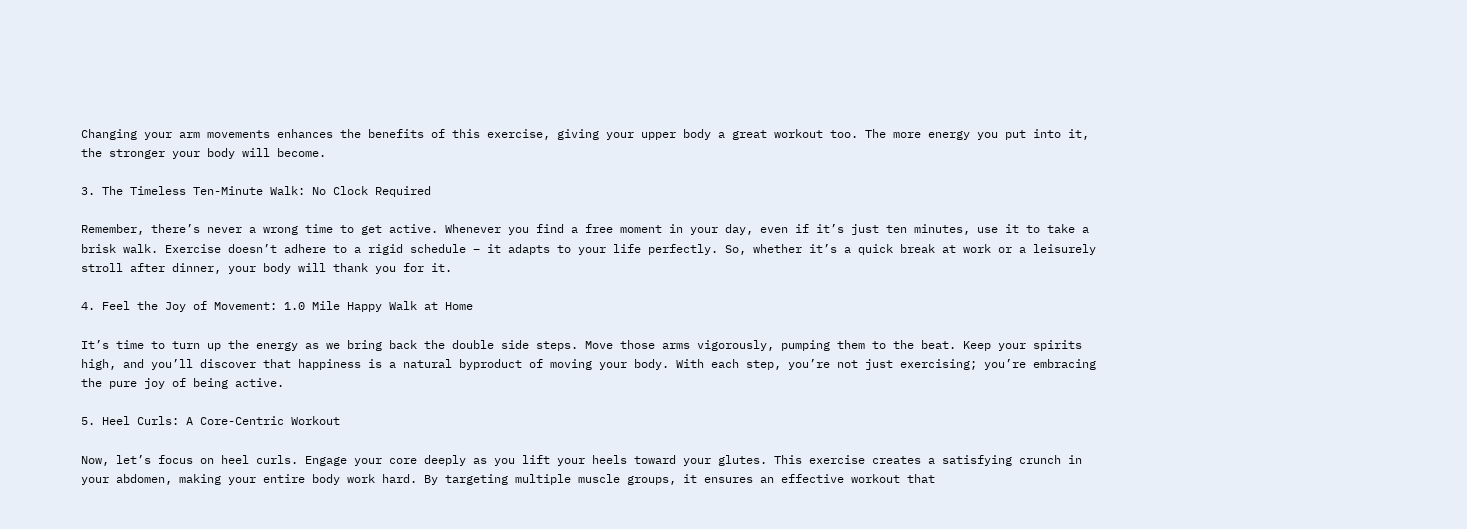Changing your arm movements enhances the benefits of this exercise, giving your upper body a great workout too. The more energy you put into it, the stronger your body will become.

3. The Timeless Ten-Minute Walk: No Clock Required

Remember, there’s never a wrong time to get active. Whenever you find a free moment in your day, even if it’s just ten minutes, use it to take a brisk walk. Exercise doesn’t adhere to a rigid schedule – it adapts to your life perfectly. So, whether it’s a quick break at work or a leisurely stroll after dinner, your body will thank you for it.

4. Feel the Joy of Movement: 1.0 Mile Happy Walk at Home

It’s time to turn up the energy as we bring back the double side steps. Move those arms vigorously, pumping them to the beat. Keep your spirits high, and you’ll discover that happiness is a natural byproduct of moving your body. With each step, you’re not just exercising; you’re embracing the pure joy of being active.

5. Heel Curls: A Core-Centric Workout

Now, let’s focus on heel curls. Engage your core deeply as you lift your heels toward your glutes. This exercise creates a satisfying crunch in your abdomen, making your entire body work hard. By targeting multiple muscle groups, it ensures an effective workout that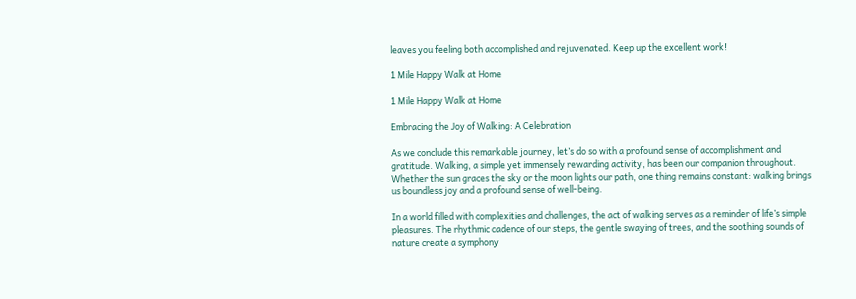leaves you feeling both accomplished and rejuvenated. Keep up the excellent work!

1 Mile Happy Walk at Home

1 Mile Happy Walk at Home

Embracing the Joy of Walking: A Celebration

As we conclude this remarkable journey, let’s do so with a profound sense of accomplishment and gratitude. Walking, a simple yet immensely rewarding activity, has been our companion throughout. Whether the sun graces the sky or the moon lights our path, one thing remains constant: walking brings us boundless joy and a profound sense of well-being.

In a world filled with complexities and challenges, the act of walking serves as a reminder of life’s simple pleasures. The rhythmic cadence of our steps, the gentle swaying of trees, and the soothing sounds of nature create a symphony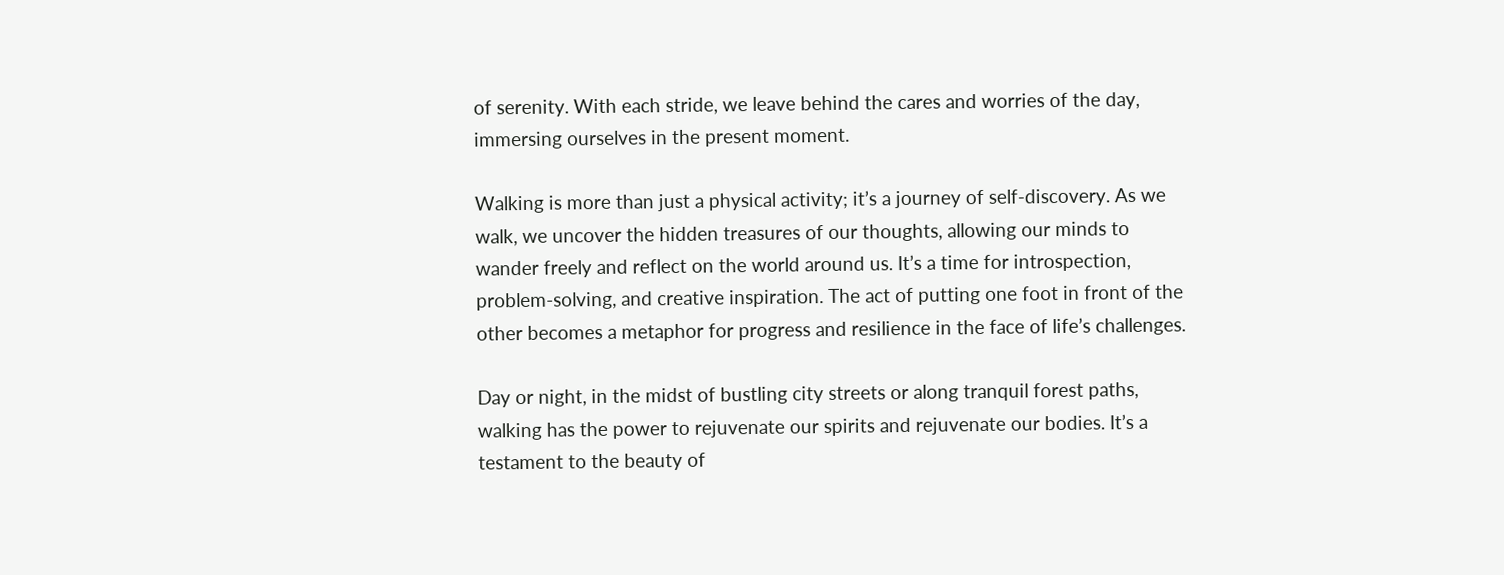of serenity. With each stride, we leave behind the cares and worries of the day, immersing ourselves in the present moment.

Walking is more than just a physical activity; it’s a journey of self-discovery. As we walk, we uncover the hidden treasures of our thoughts, allowing our minds to wander freely and reflect on the world around us. It’s a time for introspection, problem-solving, and creative inspiration. The act of putting one foot in front of the other becomes a metaphor for progress and resilience in the face of life’s challenges.

Day or night, in the midst of bustling city streets or along tranquil forest paths, walking has the power to rejuvenate our spirits and rejuvenate our bodies. It’s a testament to the beauty of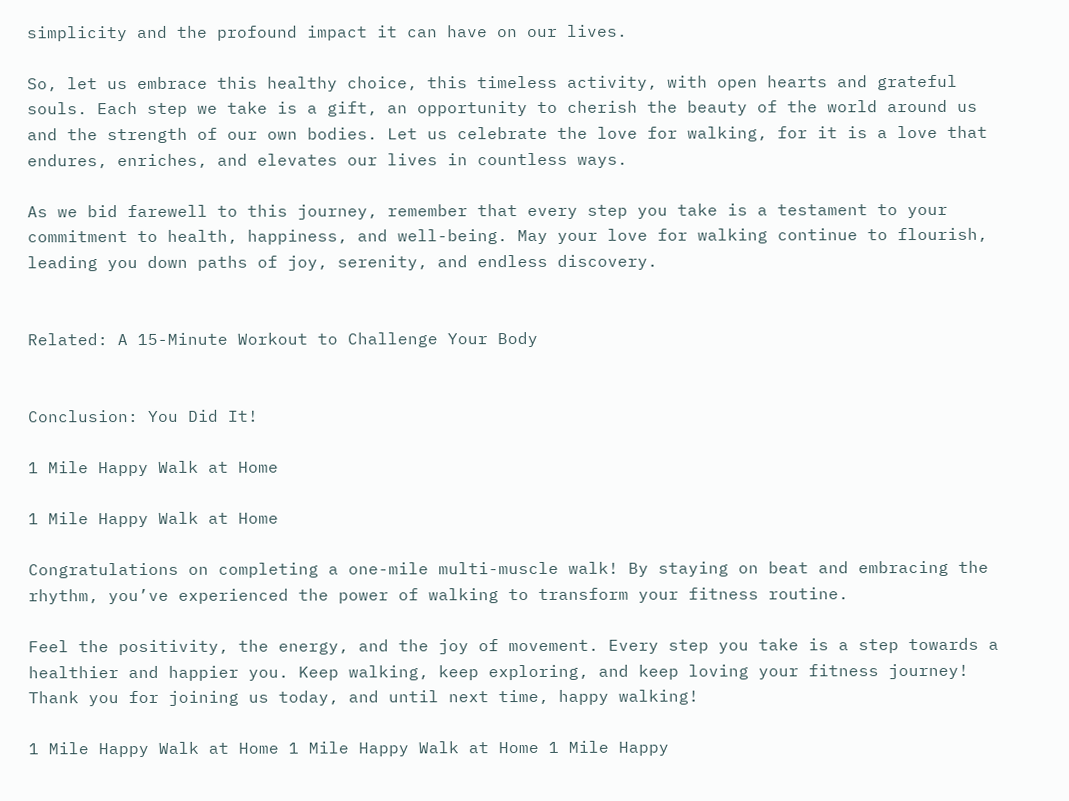simplicity and the profound impact it can have on our lives.

So, let us embrace this healthy choice, this timeless activity, with open hearts and grateful souls. Each step we take is a gift, an opportunity to cherish the beauty of the world around us and the strength of our own bodies. Let us celebrate the love for walking, for it is a love that endures, enriches, and elevates our lives in countless ways.

As we bid farewell to this journey, remember that every step you take is a testament to your commitment to health, happiness, and well-being. May your love for walking continue to flourish, leading you down paths of joy, serenity, and endless discovery.


Related: A 15-Minute Workout to Challenge Your Body


Conclusion: You Did It!

1 Mile Happy Walk at Home

1 Mile Happy Walk at Home

Congratulations on completing a one-mile multi-muscle walk! By staying on beat and embracing the rhythm, you’ve experienced the power of walking to transform your fitness routine.

Feel the positivity, the energy, and the joy of movement. Every step you take is a step towards a healthier and happier you. Keep walking, keep exploring, and keep loving your fitness journey! Thank you for joining us today, and until next time, happy walking!

1 Mile Happy Walk at Home 1 Mile Happy Walk at Home 1 Mile Happy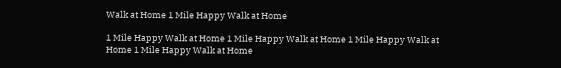Walk at Home 1 Mile Happy Walk at Home

1 Mile Happy Walk at Home 1 Mile Happy Walk at Home 1 Mile Happy Walk at Home 1 Mile Happy Walk at Home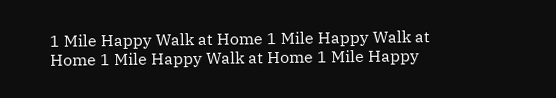1 Mile Happy Walk at Home 1 Mile Happy Walk at Home 1 Mile Happy Walk at Home 1 Mile Happy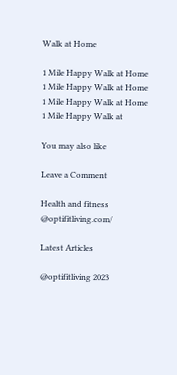Walk at Home

1 Mile Happy Walk at Home 1 Mile Happy Walk at Home 1 Mile Happy Walk at Home 1 Mile Happy Walk at

You may also like

Leave a Comment

Health and fitness @optifitliving.com/

Latest Articles

@optifitliving 2023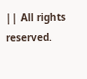|| All rights reserved.